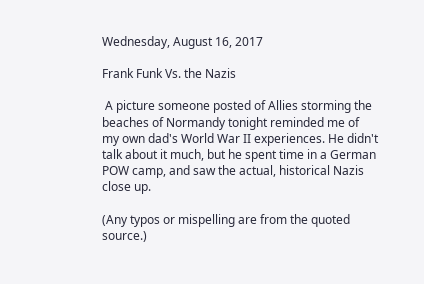Wednesday, August 16, 2017

Frank Funk Vs. the Nazis

 A picture someone posted of Allies storming the beaches of Normandy tonight reminded me of my own dad's World War II experiences. He didn't talk about it much, but he spent time in a German POW camp, and saw the actual, historical Nazis close up.

(Any typos or mispelling are from the quoted source.)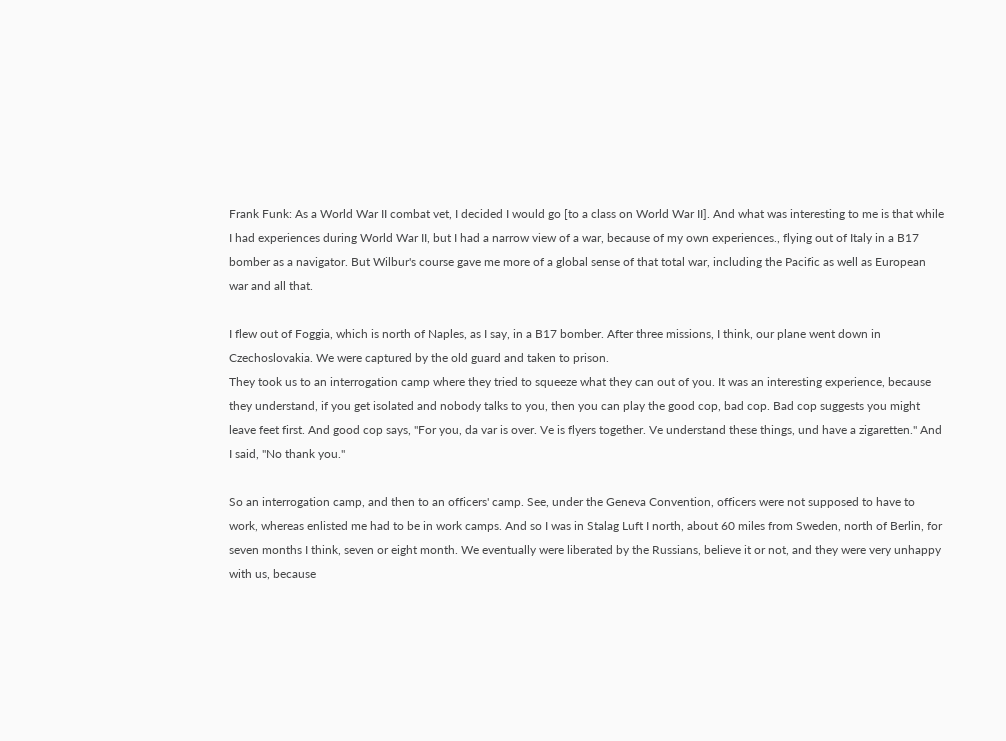Frank Funk: As a World War II combat vet, I decided I would go [to a class on World War II]. And what was interesting to me is that while I had experiences during World War II, but I had a narrow view of a war, because of my own experiences., flying out of Italy in a B17 bomber as a navigator. But Wilbur's course gave me more of a global sense of that total war, including the Pacific as well as European war and all that.

I flew out of Foggia, which is north of Naples, as I say, in a B17 bomber. After three missions, I think, our plane went down in Czechoslovakia. We were captured by the old guard and taken to prison.
They took us to an interrogation camp where they tried to squeeze what they can out of you. It was an interesting experience, because they understand, if you get isolated and nobody talks to you, then you can play the good cop, bad cop. Bad cop suggests you might leave feet first. And good cop says, "For you, da var is over. Ve is flyers together. Ve understand these things, und have a zigaretten." And I said, "No thank you."

So an interrogation camp, and then to an officers' camp. See, under the Geneva Convention, officers were not supposed to have to work, whereas enlisted me had to be in work camps. And so I was in Stalag Luft I north, about 60 miles from Sweden, north of Berlin, for seven months I think, seven or eight month. We eventually were liberated by the Russians, believe it or not, and they were very unhappy with us, because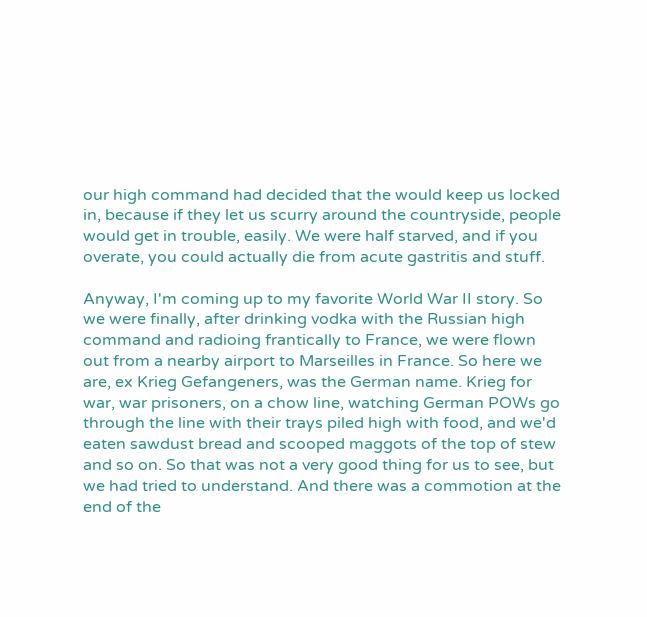our high command had decided that the would keep us locked in, because if they let us scurry around the countryside, people would get in trouble, easily. We were half starved, and if you overate, you could actually die from acute gastritis and stuff.

Anyway, I'm coming up to my favorite World War II story. So we were finally, after drinking vodka with the Russian high command and radioing frantically to France, we were flown out from a nearby airport to Marseilles in France. So here we are, ex Krieg Gefangeners, was the German name. Krieg for war, war prisoners, on a chow line, watching German POWs go through the line with their trays piled high with food, and we'd eaten sawdust bread and scooped maggots of the top of stew and so on. So that was not a very good thing for us to see, but we had tried to understand. And there was a commotion at the end of the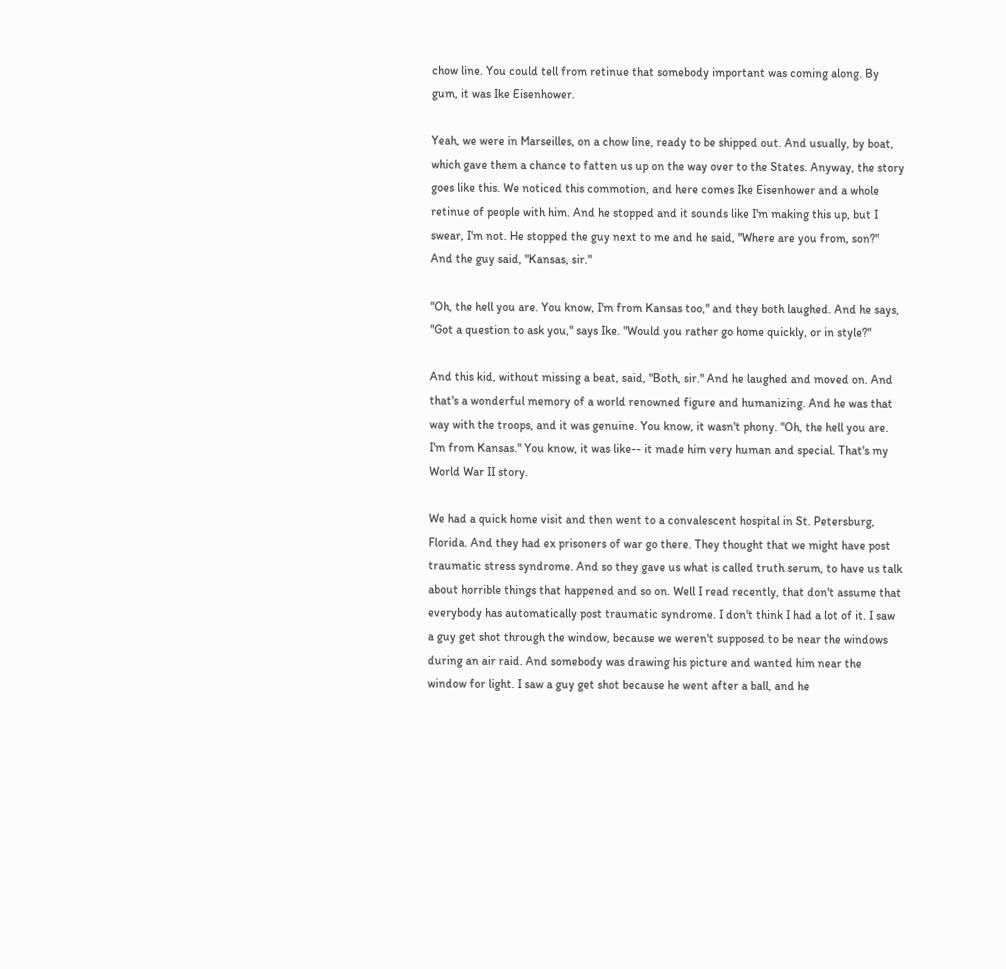chow line. You could tell from retinue that somebody important was coming along. By gum, it was Ike Eisenhower.

Yeah, we were in Marseilles, on a chow line, ready to be shipped out. And usually, by boat, which gave them a chance to fatten us up on the way over to the States. Anyway, the story goes like this. We noticed this commotion, and here comes Ike Eisenhower and a whole retinue of people with him. And he stopped and it sounds like I'm making this up, but I swear, I'm not. He stopped the guy next to me and he said, "Where are you from, son?"
And the guy said, "Kansas, sir."

"Oh, the hell you are. You know, I'm from Kansas too," and they both laughed. And he says, "Got a question to ask you," says Ike. "Would you rather go home quickly, or in style?"

And this kid, without missing a beat, said, "Both, sir." And he laughed and moved on. And that's a wonderful memory of a world renowned figure and humanizing. And he was that way with the troops, and it was genuine. You know, it wasn't phony. "Oh, the hell you are. I'm from Kansas." You know, it was like-- it made him very human and special. That's my World War II story.

We had a quick home visit and then went to a convalescent hospital in St. Petersburg, Florida. And they had ex prisoners of war go there. They thought that we might have post traumatic stress syndrome. And so they gave us what is called truth serum, to have us talk about horrible things that happened and so on. Well I read recently, that don't assume that everybody has automatically post traumatic syndrome. I don't think I had a lot of it. I saw a guy get shot through the window, because we weren't supposed to be near the windows during an air raid. And somebody was drawing his picture and wanted him near the window for light. I saw a guy get shot because he went after a ball, and he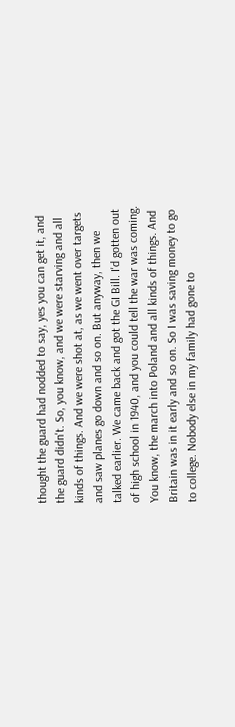thought the guard had nodded to say, yes you can get it, and the guard didn't. So, you know, and we were starving and all kinds of things. And we were shot at, as we went over targets and saw planes go down and so on. But anyway, then we talked earlier. We came back and got the GI Bill. I'd gotten out of high school in 1940, and you could tell the war was coming. You know, the march into Poland and all kinds of things. And Britain was in it early and so on. So I was saving money to go to college. Nobody else in my family had gone to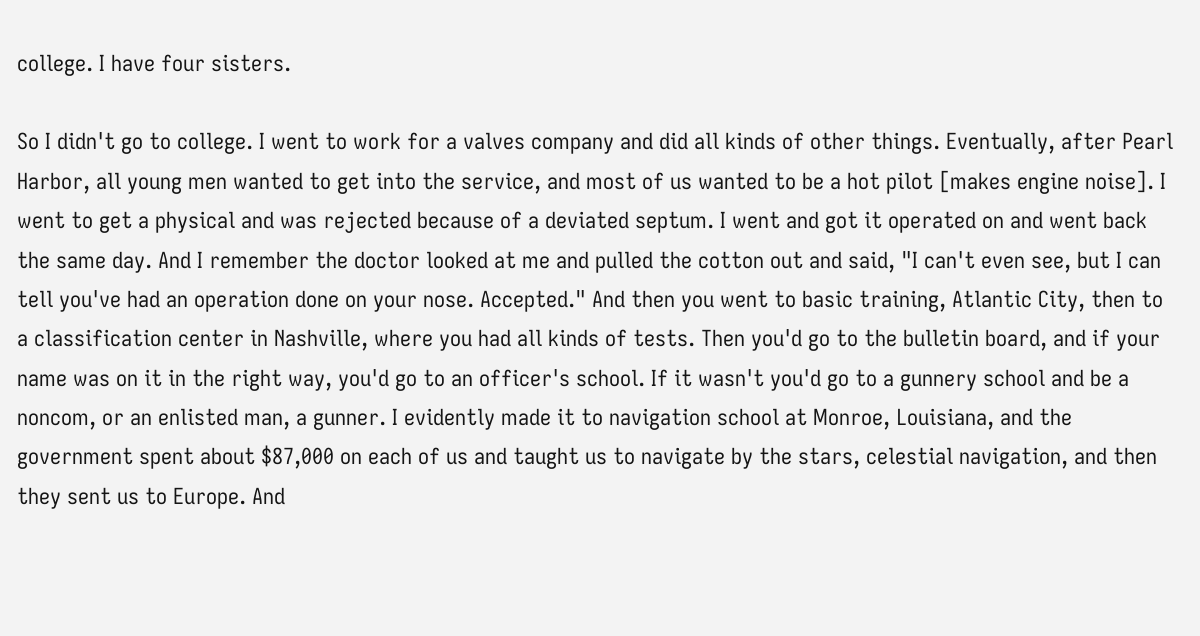college. I have four sisters.

So I didn't go to college. I went to work for a valves company and did all kinds of other things. Eventually, after Pearl Harbor, all young men wanted to get into the service, and most of us wanted to be a hot pilot [makes engine noise]. I went to get a physical and was rejected because of a deviated septum. I went and got it operated on and went back the same day. And I remember the doctor looked at me and pulled the cotton out and said, "I can't even see, but I can tell you've had an operation done on your nose. Accepted." And then you went to basic training, Atlantic City, then to a classification center in Nashville, where you had all kinds of tests. Then you'd go to the bulletin board, and if your name was on it in the right way, you'd go to an officer's school. If it wasn't you'd go to a gunnery school and be a noncom, or an enlisted man, a gunner. I evidently made it to navigation school at Monroe, Louisiana, and the government spent about $87,000 on each of us and taught us to navigate by the stars, celestial navigation, and then they sent us to Europe. And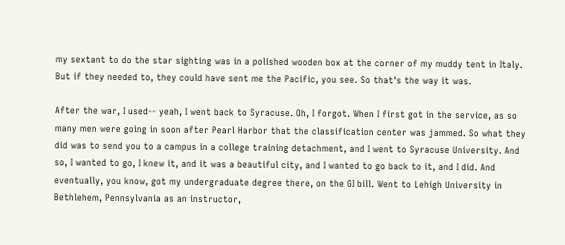my sextant to do the star sighting was in a polished wooden box at the corner of my muddy tent in Italy. But if they needed to, they could have sent me the Pacific, you see. So that's the way it was.

After the war, I used-- yeah, I went back to Syracuse. Oh, I forgot. When I first got in the service, as so many men were going in soon after Pearl Harbor that the classification center was jammed. So what they did was to send you to a campus in a college training detachment, and I went to Syracuse University. And so, I wanted to go, I knew it, and it was a beautiful city, and I wanted to go back to it, and I did. And eventually, you know, got my undergraduate degree there, on the GI bill. Went to Lehigh University in Bethlehem, Pennsylvania as an instructor,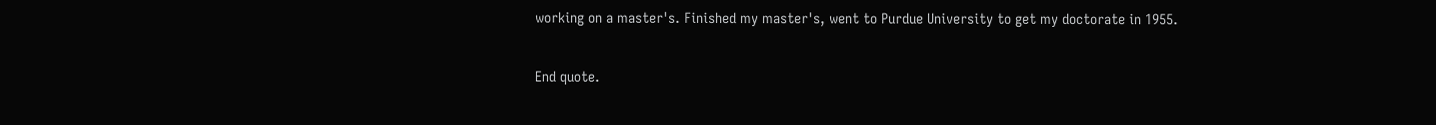working on a master's. Finished my master's, went to Purdue University to get my doctorate in 1955.

End quote.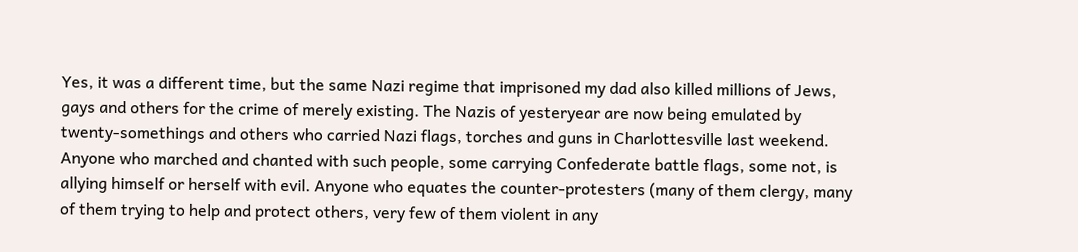Yes, it was a different time, but the same Nazi regime that imprisoned my dad also killed millions of Jews, gays and others for the crime of merely existing. The Nazis of yesteryear are now being emulated by twenty-somethings and others who carried Nazi flags, torches and guns in Charlottesville last weekend. Anyone who marched and chanted with such people, some carrying Confederate battle flags, some not, is allying himself or herself with evil. Anyone who equates the counter-protesters (many of them clergy, many of them trying to help and protect others, very few of them violent in any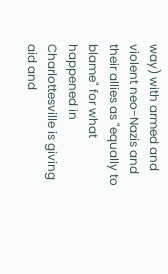way) with armed and violent neo-Nazis and their allies as "equally to blame" for what happened in Charlottesville is giving aid and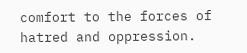comfort to the forces of hatred and oppression.